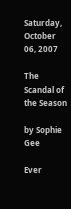Saturday, October 06, 2007

The Scandal of the Season

by Sophie Gee

Ever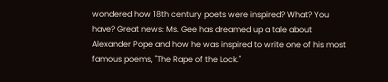wondered how 18th century poets were inspired? What? You have? Great news: Ms. Gee has dreamed up a tale about Alexander Pope and how he was inspired to write one of his most famous poems, "The Rape of the Lock."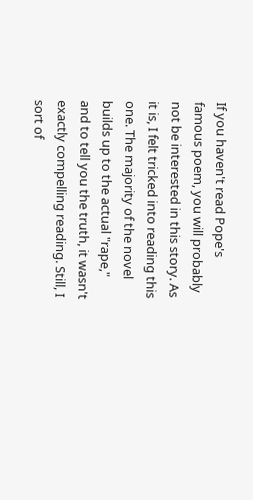If you haven't read Pope's famous poem, you will probably not be interested in this story. As it is, I felt tricked into reading this one. The majority of the novel builds up to the actual "rape," and to tell you the truth, it wasn't exactly compelling reading. Still, I sort of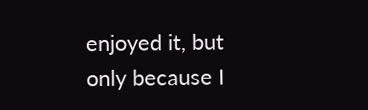enjoyed it, but only because I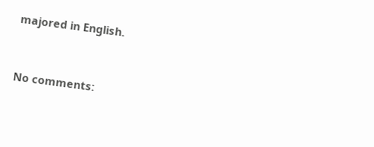majored in English.


No comments: